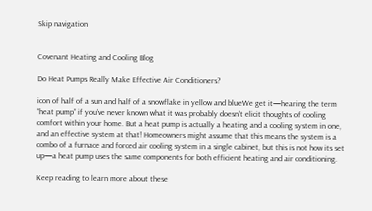Skip navigation


Covenant Heating and Cooling Blog

Do Heat Pumps Really Make Effective Air Conditioners?

icon of half of a sun and half of a snowflake in yellow and blueWe get it—hearing the term “heat pump” if you’ve never known what it was probably doesn’t elicit thoughts of cooling comfort within your home. But a heat pump is actually a heating and a cooling system in one, and an effective system at that! Homeowners might assume that this means the system is a combo of a furnace and forced air cooling system in a single cabinet, but this is not how its set up—a heat pump uses the same components for both efficient heating and air conditioning.

Keep reading to learn more about these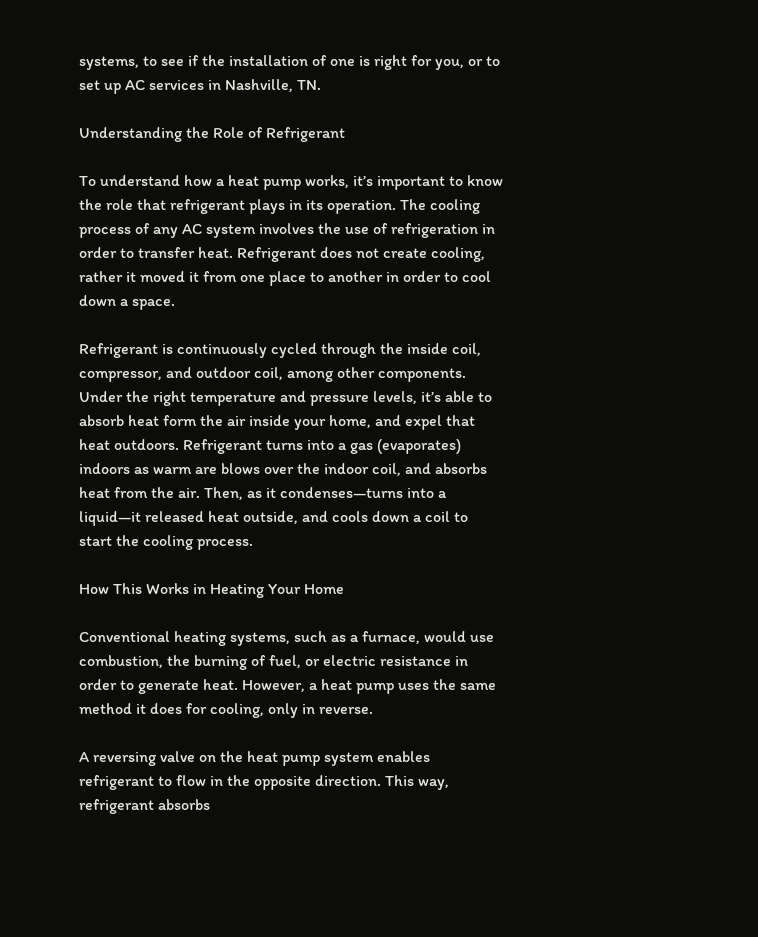systems, to see if the installation of one is right for you, or to set up AC services in Nashville, TN.

Understanding the Role of Refrigerant

To understand how a heat pump works, it’s important to know the role that refrigerant plays in its operation. The cooling process of any AC system involves the use of refrigeration in order to transfer heat. Refrigerant does not create cooling, rather it moved it from one place to another in order to cool down a space.

Refrigerant is continuously cycled through the inside coil, compressor, and outdoor coil, among other components. Under the right temperature and pressure levels, it’s able to absorb heat form the air inside your home, and expel that heat outdoors. Refrigerant turns into a gas (evaporates) indoors as warm are blows over the indoor coil, and absorbs heat from the air. Then, as it condenses—turns into a liquid—it released heat outside, and cools down a coil to start the cooling process.

How This Works in Heating Your Home

Conventional heating systems, such as a furnace, would use combustion, the burning of fuel, or electric resistance in order to generate heat. However, a heat pump uses the same method it does for cooling, only in reverse.

A reversing valve on the heat pump system enables refrigerant to flow in the opposite direction. This way, refrigerant absorbs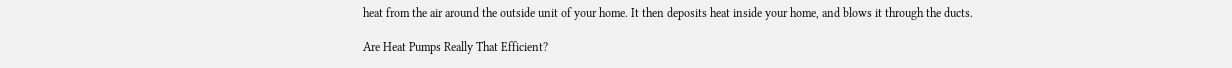heat from the air around the outside unit of your home. It then deposits heat inside your home, and blows it through the ducts.

Are Heat Pumps Really That Efficient?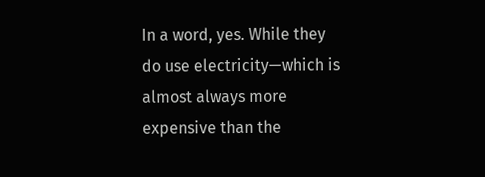In a word, yes. While they do use electricity—which is almost always more expensive than the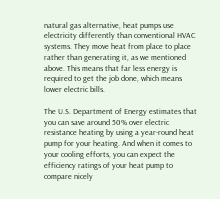natural gas alternative, heat pumps use electricity differently than conventional HVAC systems. They move heat from place to place rather than generating it, as we mentioned above. This means that far less energy is required to get the job done, which means lower electric bills.

The U.S. Department of Energy estimates that you can save around 50% over electric resistance heating by using a year-round heat pump for your heating. And when it comes to your cooling efforts, you can expect the efficiency ratings of your heat pump to compare nicely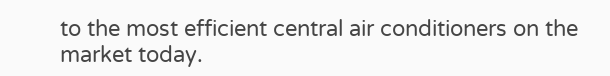to the most efficient central air conditioners on the market today.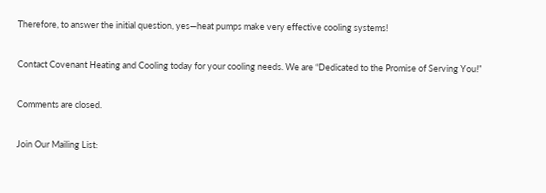Therefore, to answer the initial question, yes—heat pumps make very effective cooling systems!

Contact Covenant Heating and Cooling today for your cooling needs. We are “Dedicated to the Promise of Serving You!”

Comments are closed.

Join Our Mailing List: